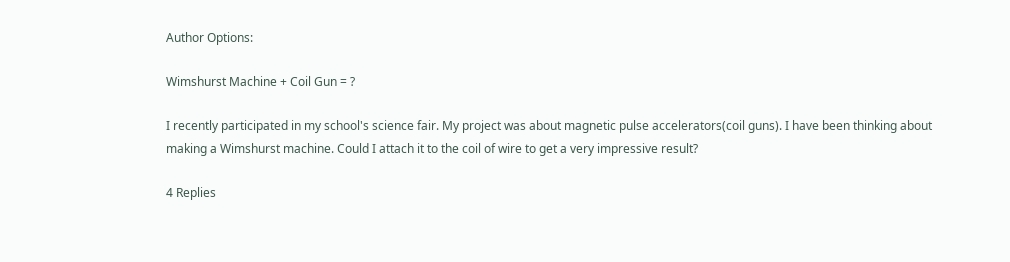Author Options:

Wimshurst Machine + Coil Gun = ?

I recently participated in my school's science fair. My project was about magnetic pulse accelerators(coil guns). I have been thinking about making a Wimshurst machine. Could I attach it to the coil of wire to get a very impressive result?

4 Replies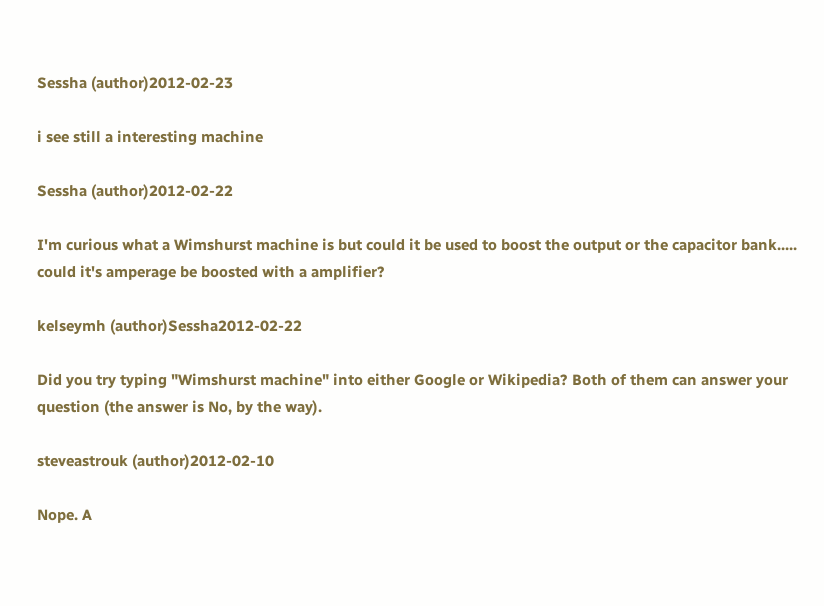Sessha (author)2012-02-23

i see still a interesting machine

Sessha (author)2012-02-22

I'm curious what a Wimshurst machine is but could it be used to boost the output or the capacitor bank..... could it's amperage be boosted with a amplifier?

kelseymh (author)Sessha2012-02-22

Did you try typing "Wimshurst machine" into either Google or Wikipedia? Both of them can answer your question (the answer is No, by the way).

steveastrouk (author)2012-02-10

Nope. A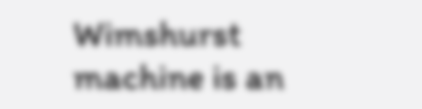Wimshurst machine is an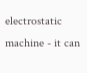electrostatic machine - it can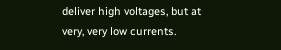deliver high voltages, but at very, very low currents.